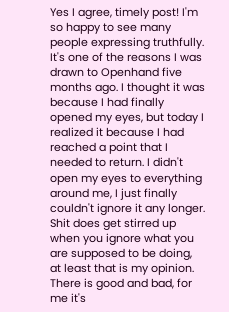Yes I agree, timely post! I'm so happy to see many people expressing truthfully. It's one of the reasons I was drawn to Openhand five months ago. I thought it was because I had finally opened my eyes, but today I realized it because I had reached a point that I needed to return. I didn't open my eyes to everything around me, I just finally couldn't ignore it any longer. Shit does get stirred up when you ignore what you are supposed to be doing, at least that is my opinion. There is good and bad, for me it's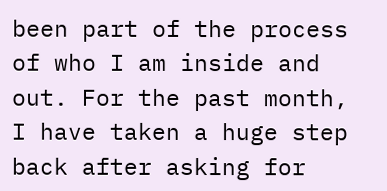been part of the process of who I am inside and out. For the past month, I have taken a huge step back after asking for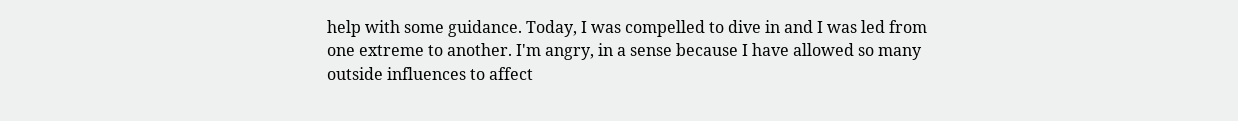help with some guidance. Today, I was compelled to dive in and I was led from one extreme to another. I'm angry, in a sense because I have allowed so many outside influences to affect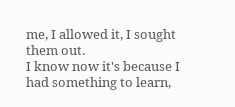me, I allowed it, I sought them out.
I know now it's because I had something to learn,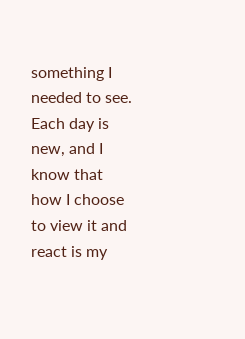something I needed to see. Each day is new, and I know that how I choose to view it and react is my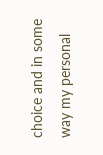choice and in some way my personal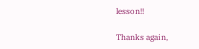lesson!!

Thanks again,